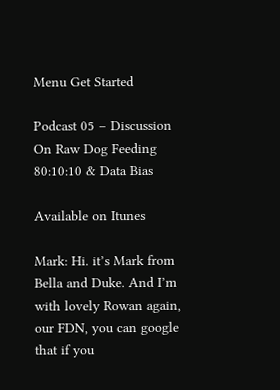Menu Get Started

Podcast 05 – Discussion On Raw Dog Feeding 80:10:10 & Data Bias

Available on Itunes

Mark: Hi. it’s Mark from Bella and Duke. And I’m with lovely Rowan again, our FDN, you can google that if you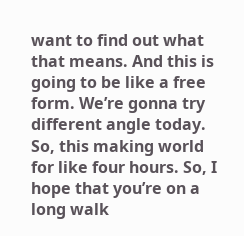want to find out what that means. And this is going to be like a free form. We’re gonna try different angle today. So, this making world for like four hours. So, I hope that you’re on a long walk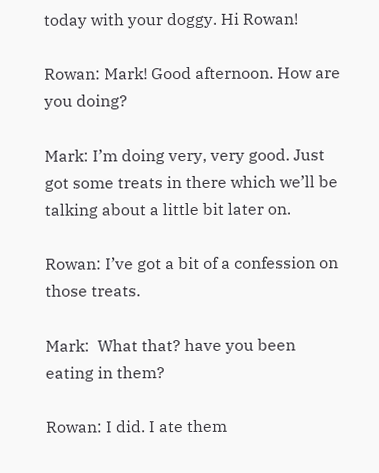today with your doggy. Hi Rowan!

Rowan: Mark! Good afternoon. How are you doing?

Mark: I’m doing very, very good. Just got some treats in there which we’ll be talking about a little bit later on.

Rowan: I’ve got a bit of a confession on those treats.

Mark:  What that? have you been eating in them?

Rowan: I did. I ate them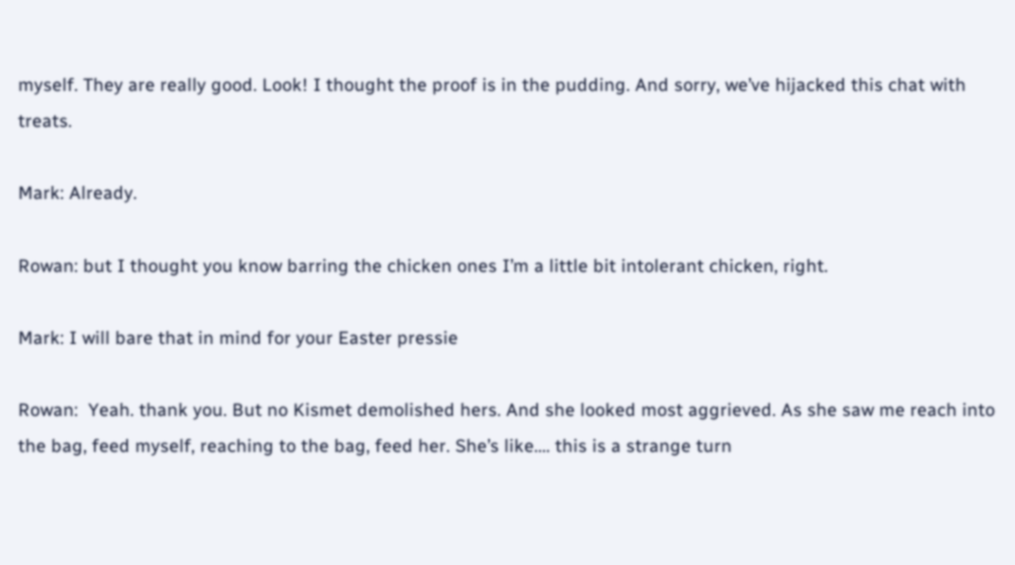myself. They are really good. Look! I thought the proof is in the pudding. And sorry, we’ve hijacked this chat with treats.

Mark: Already.

Rowan: but I thought you know barring the chicken ones I’m a little bit intolerant chicken, right.

Mark: I will bare that in mind for your Easter pressie

Rowan:  Yeah. thank you. But no Kismet demolished hers. And she looked most aggrieved. As she saw me reach into the bag, feed myself, reaching to the bag, feed her. She’s like…. this is a strange turn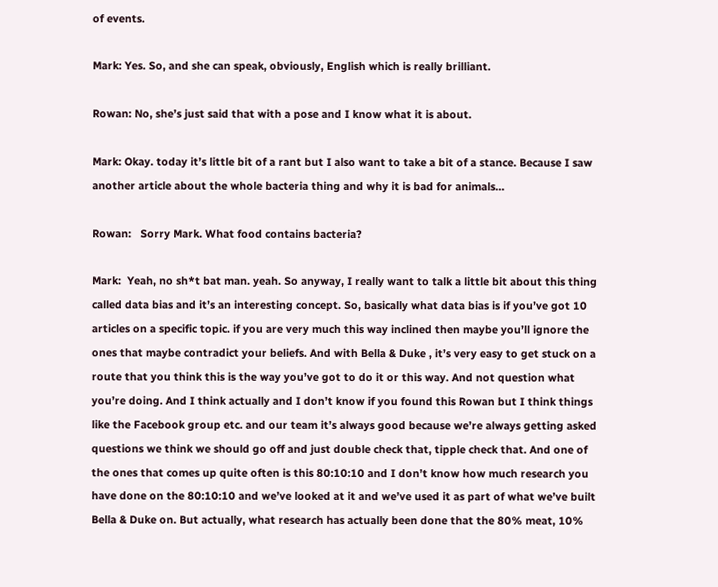of events.

Mark: Yes. So, and she can speak, obviously, English which is really brilliant.

Rowan: No, she’s just said that with a pose and I know what it is about.

Mark: Okay. today it’s little bit of a rant but I also want to take a bit of a stance. Because I saw another article about the whole bacteria thing and why it is bad for animals…

Rowan:   Sorry Mark. What food contains bacteria?

Mark:  Yeah, no sh*t bat man. yeah. So anyway, I really want to talk a little bit about this thing called data bias and it’s an interesting concept. So, basically what data bias is if you’ve got 10 articles on a specific topic. if you are very much this way inclined then maybe you’ll ignore the ones that maybe contradict your beliefs. And with Bella & Duke , it’s very easy to get stuck on a route that you think this is the way you’ve got to do it or this way. And not question what you’re doing. And I think actually and I don’t know if you found this Rowan but I think things like the Facebook group etc. and our team it’s always good because we’re always getting asked questions we think we should go off and just double check that, tipple check that. And one of the ones that comes up quite often is this 80:10:10 and I don’t know how much research you have done on the 80:10:10 and we’ve looked at it and we’ve used it as part of what we’ve built Bella & Duke on. But actually, what research has actually been done that the 80% meat, 10%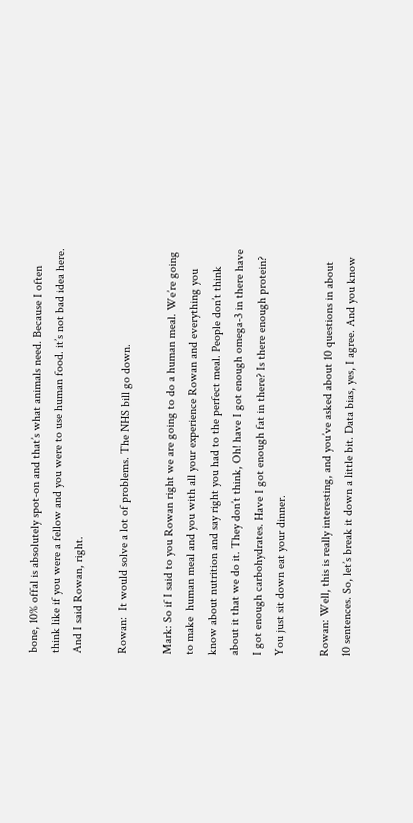bone, 10% offal is absolutely spot-on and that’s what animals need. Because I often think like if you were a fellow and you were to use human food. it’s not bad idea here. And I said Rowan, right.

Rowan:  It would solve a lot of problems. The NHS bill go down.

Mark: So if I said to you Rowan right we are going to do a human meal. We’re going to make  human meal and you with all your experience Rowan and everything you know about nutrition and say right you had to the perfect meal. People don’t think about it that we do it. They don’t think, Oh! have I got enough omega-3 in there have I got enough carbohydrates. Have I got enough fat in there? Is there enough protein? You just sit down eat your dinner.

Rowan: Well, this is really interesting, and you’ve asked about 10 questions in about 10 sentences. So, let’s break it down a little bit. Data bias, yes, I agree. And you know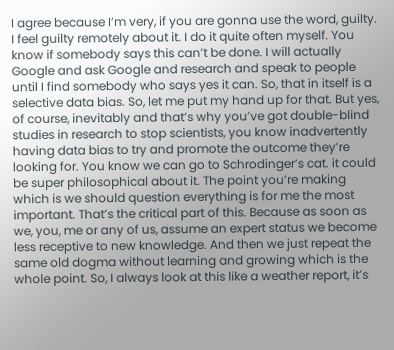I agree because I’m very, if you are gonna use the word, guilty. I feel guilty remotely about it. I do it quite often myself. You know if somebody says this can’t be done. I will actually Google and ask Google and research and speak to people until I find somebody who says yes it can. So, that in itself is a selective data bias. So, let me put my hand up for that. But yes, of course, inevitably and that’s why you’ve got double-blind studies in research to stop scientists, you know inadvertently having data bias to try and promote the outcome they’re looking for. You know we can go to Schrodinger’s cat. it could be super philosophical about it. The point you’re making which is we should question everything is for me the most important. That’s the critical part of this. Because as soon as we, you, me or any of us, assume an expert status we become less receptive to new knowledge. And then we just repeat the same old dogma without learning and growing which is the whole point. So, I always look at this like a weather report, it’s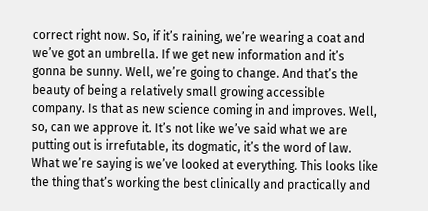correct right now. So, if it’s raining, we’re wearing a coat and we’ve got an umbrella. If we get new information and it’s gonna be sunny. Well, we’re going to change. And that’s the beauty of being a relatively small growing accessible company. Is that as new science coming in and improves. Well, so, can we approve it. It’s not like we’ve said what we are putting out is irrefutable, its dogmatic, it’s the word of law. What we’re saying is we’ve looked at everything. This looks like the thing that’s working the best clinically and practically and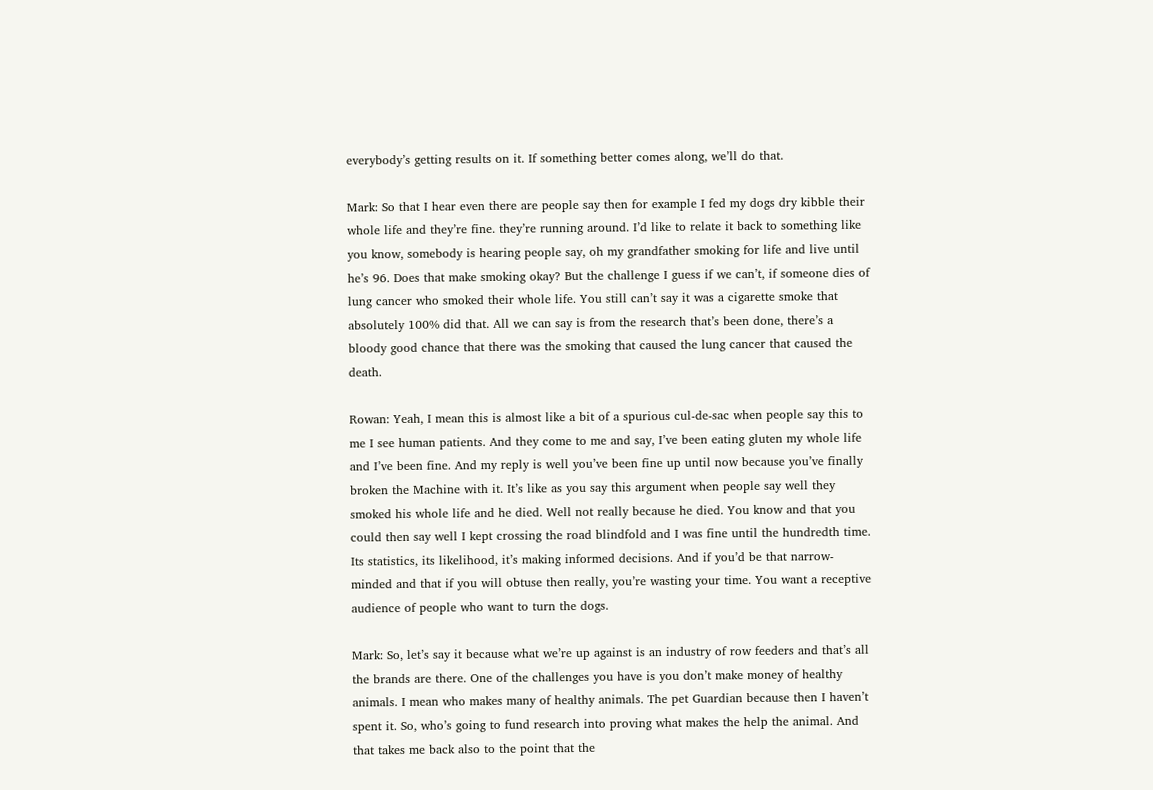everybody’s getting results on it. If something better comes along, we’ll do that.

Mark: So that I hear even there are people say then for example I fed my dogs dry kibble their whole life and they’re fine. they’re running around. I’d like to relate it back to something like you know, somebody is hearing people say, oh my grandfather smoking for life and live until he’s 96. Does that make smoking okay? But the challenge I guess if we can’t, if someone dies of lung cancer who smoked their whole life. You still can’t say it was a cigarette smoke that absolutely 100% did that. All we can say is from the research that’s been done, there’s a bloody good chance that there was the smoking that caused the lung cancer that caused the death.

Rowan: Yeah, I mean this is almost like a bit of a spurious cul-de-sac when people say this to me I see human patients. And they come to me and say, I’ve been eating gluten my whole life and I’ve been fine. And my reply is well you’ve been fine up until now because you’ve finally broken the Machine with it. It’s like as you say this argument when people say well they smoked his whole life and he died. Well not really because he died. You know and that you could then say well I kept crossing the road blindfold and I was fine until the hundredth time. Its statistics, its likelihood, it’s making informed decisions. And if you’d be that narrow-minded and that if you will obtuse then really, you’re wasting your time. You want a receptive audience of people who want to turn the dogs.

Mark: So, let’s say it because what we’re up against is an industry of row feeders and that’s all the brands are there. One of the challenges you have is you don’t make money of healthy animals. I mean who makes many of healthy animals. The pet Guardian because then I haven’t spent it. So, who’s going to fund research into proving what makes the help the animal. And that takes me back also to the point that the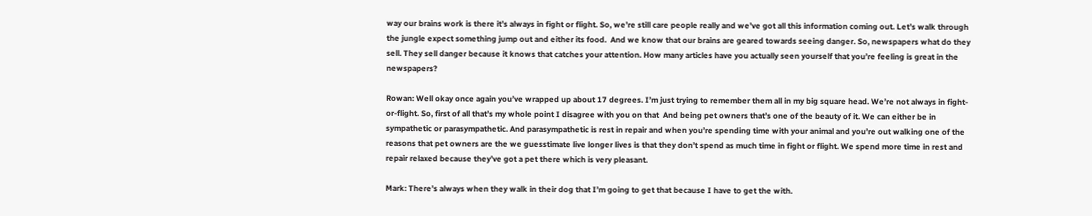way our brains work is there it’s always in fight or flight. So, we’re still care people really and we’ve got all this information coming out. Let’s walk through the jungle expect something jump out and either its food.  And we know that our brains are geared towards seeing danger. So, newspapers what do they sell. They sell danger because it knows that catches your attention. How many articles have you actually seen yourself that you’re feeling is great in the newspapers?

Rowan: Well okay once again you’ve wrapped up about 17 degrees. I’m just trying to remember them all in my big square head. We’re not always in fight-or-flight. So, first of all that’s my whole point I disagree with you on that  And being pet owners that’s one of the beauty of it. We can either be in sympathetic or parasympathetic. And parasympathetic is rest in repair and when you’re spending time with your animal and you’re out walking one of the reasons that pet owners are the we guesstimate live longer lives is that they don’t spend as much time in fight or flight. We spend more time in rest and repair relaxed because they’ve got a pet there which is very pleasant.

Mark: There’s always when they walk in their dog that I’m going to get that because I have to get the with.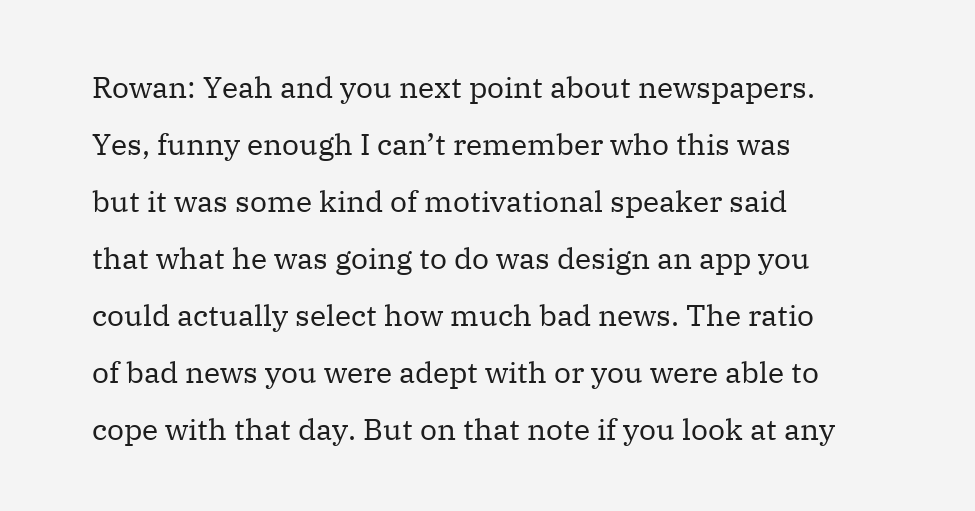Rowan: Yeah and you next point about newspapers. Yes, funny enough I can’t remember who this was but it was some kind of motivational speaker said that what he was going to do was design an app you could actually select how much bad news. The ratio of bad news you were adept with or you were able to cope with that day. But on that note if you look at any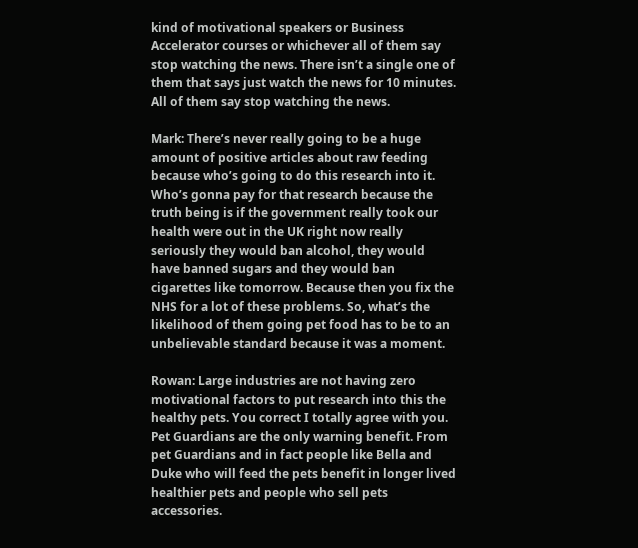kind of motivational speakers or Business Accelerator courses or whichever all of them say stop watching the news. There isn’t a single one of them that says just watch the news for 10 minutes. All of them say stop watching the news.

Mark: There’s never really going to be a huge amount of positive articles about raw feeding because who’s going to do this research into it. Who’s gonna pay for that research because the truth being is if the government really took our health were out in the UK right now really seriously they would ban alcohol, they would have banned sugars and they would ban cigarettes like tomorrow. Because then you fix the NHS for a lot of these problems. So, what’s the likelihood of them going pet food has to be to an unbelievable standard because it was a moment.

Rowan: Large industries are not having zero motivational factors to put research into this the healthy pets. You correct I totally agree with you. Pet Guardians are the only warning benefit. From pet Guardians and in fact people like Bella and Duke who will feed the pets benefit in longer lived healthier pets and people who sell pets accessories.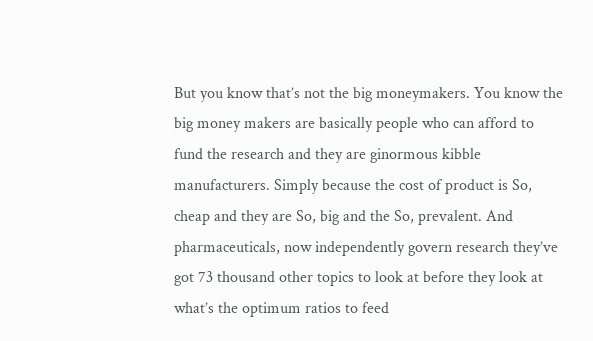But you know that’s not the big moneymakers. You know the big money makers are basically people who can afford to fund the research and they are ginormous kibble manufacturers. Simply because the cost of product is So, cheap and they are So, big and the So, prevalent. And pharmaceuticals, now independently govern research they’ve got 73 thousand other topics to look at before they look at what’s the optimum ratios to feed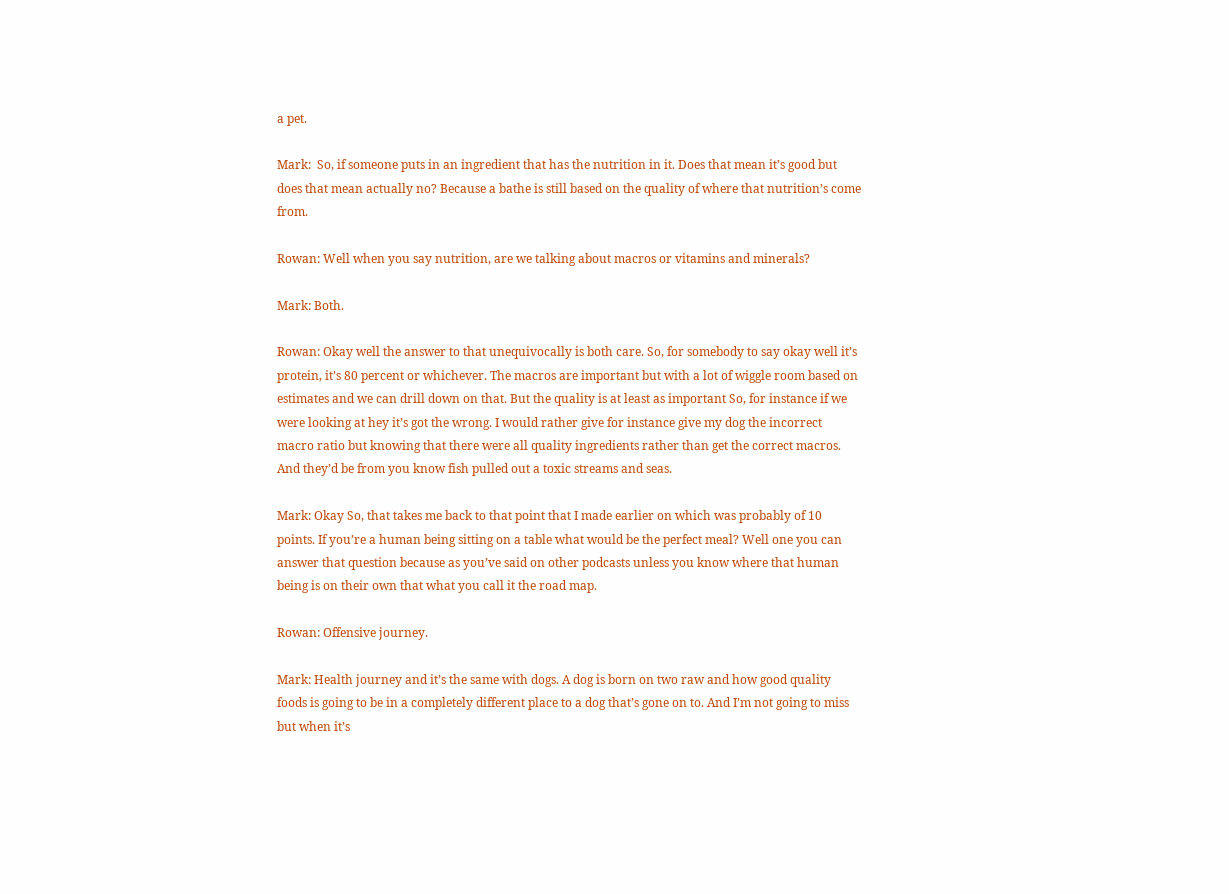a pet.

Mark:  So, if someone puts in an ingredient that has the nutrition in it. Does that mean it’s good but does that mean actually no? Because a bathe is still based on the quality of where that nutrition’s come from.

Rowan: Well when you say nutrition, are we talking about macros or vitamins and minerals?

Mark: Both.

Rowan: Okay well the answer to that unequivocally is both care. So, for somebody to say okay well it’s protein, it’s 80 percent or whichever. The macros are important but with a lot of wiggle room based on estimates and we can drill down on that. But the quality is at least as important So, for instance if we were looking at hey it’s got the wrong. I would rather give for instance give my dog the incorrect macro ratio but knowing that there were all quality ingredients rather than get the correct macros. And they’d be from you know fish pulled out a toxic streams and seas.

Mark: Okay So, that takes me back to that point that I made earlier on which was probably of 10 points. If you’re a human being sitting on a table what would be the perfect meal? Well one you can answer that question because as you’ve said on other podcasts unless you know where that human being is on their own that what you call it the road map.

Rowan: Offensive journey.

Mark: Health journey and it’s the same with dogs. A dog is born on two raw and how good quality foods is going to be in a completely different place to a dog that’s gone on to. And I’m not going to miss but when it’s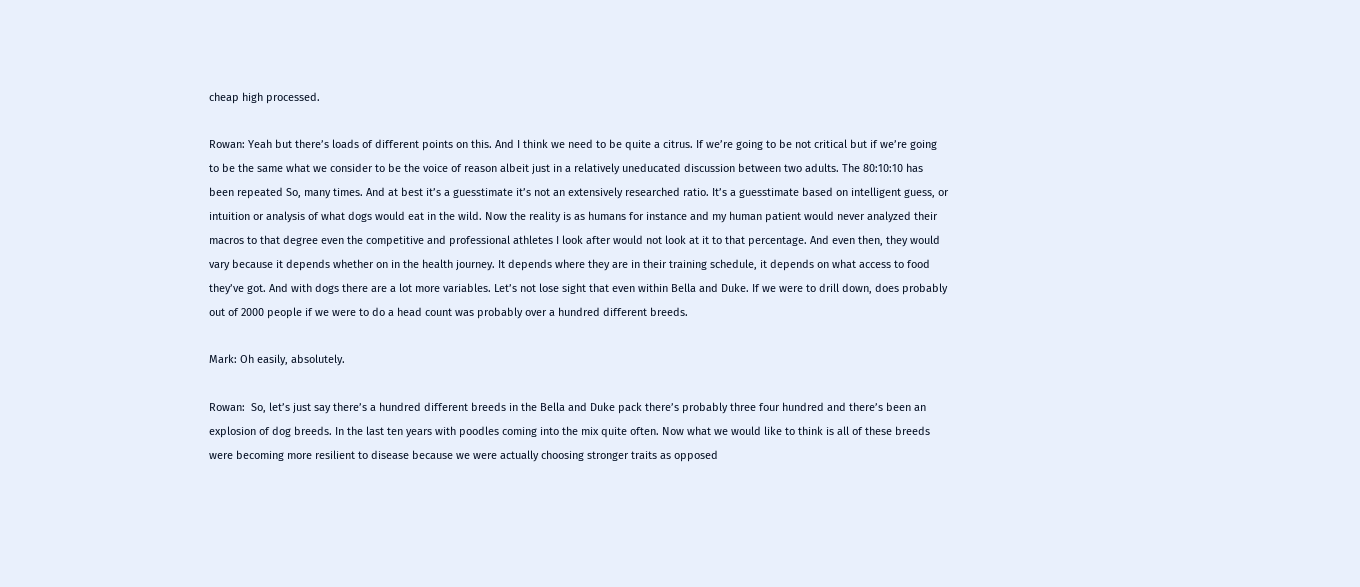cheap high processed.

Rowan: Yeah but there’s loads of different points on this. And I think we need to be quite a citrus. If we’re going to be not critical but if we’re going to be the same what we consider to be the voice of reason albeit just in a relatively uneducated discussion between two adults. The 80:10:10 has been repeated So, many times. And at best it’s a guesstimate it’s not an extensively researched ratio. It’s a guesstimate based on intelligent guess, or intuition or analysis of what dogs would eat in the wild. Now the reality is as humans for instance and my human patient would never analyzed their macros to that degree even the competitive and professional athletes I look after would not look at it to that percentage. And even then, they would vary because it depends whether on in the health journey. It depends where they are in their training schedule, it depends on what access to food they’ve got. And with dogs there are a lot more variables. Let’s not lose sight that even within Bella and Duke. If we were to drill down, does probably out of 2000 people if we were to do a head count was probably over a hundred different breeds.

Mark: Oh easily, absolutely.

Rowan:  So, let’s just say there’s a hundred different breeds in the Bella and Duke pack there’s probably three four hundred and there’s been an explosion of dog breeds. In the last ten years with poodles coming into the mix quite often. Now what we would like to think is all of these breeds were becoming more resilient to disease because we were actually choosing stronger traits as opposed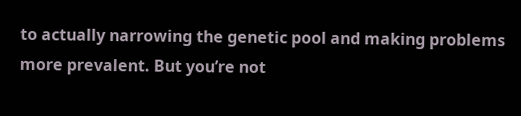to actually narrowing the genetic pool and making problems more prevalent. But you’re not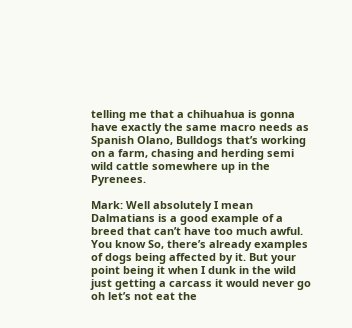telling me that a chihuahua is gonna have exactly the same macro needs as Spanish Olano, Bulldogs that’s working on a farm, chasing and herding semi wild cattle somewhere up in the Pyrenees.

Mark: Well absolutely I mean Dalmatians is a good example of a breed that can’t have too much awful. You know So, there’s already examples of dogs being affected by it. But your point being it when I dunk in the wild just getting a carcass it would never go oh let’s not eat the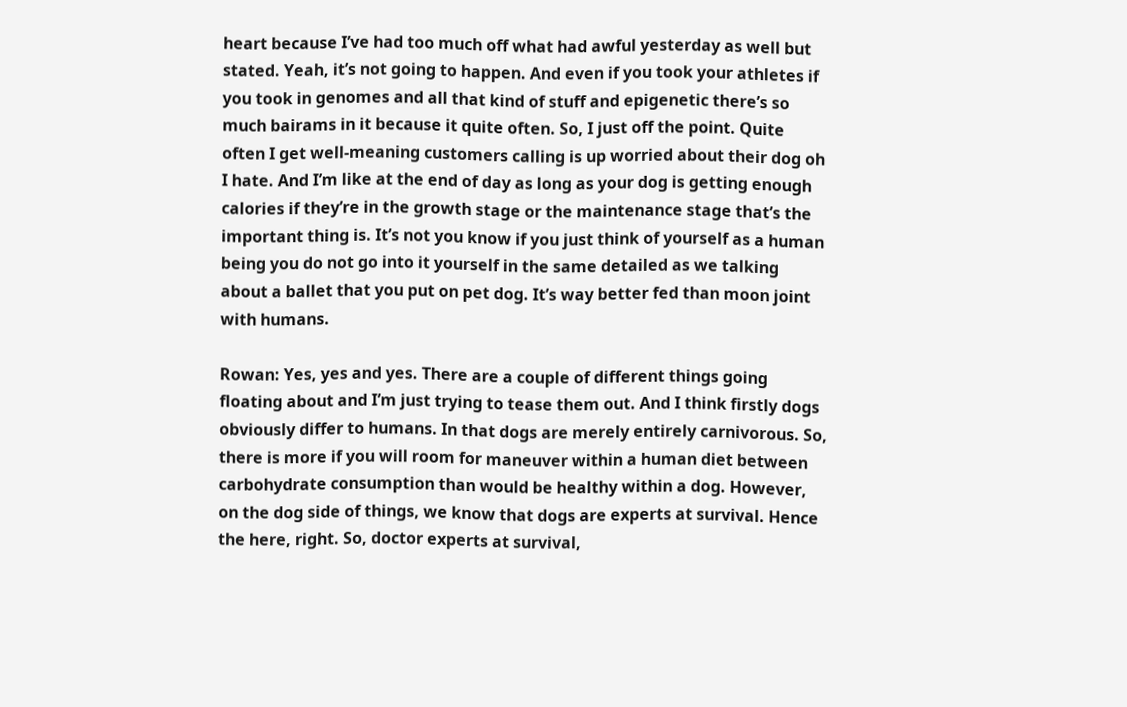heart because I’ve had too much off what had awful yesterday as well but stated. Yeah, it’s not going to happen. And even if you took your athletes if you took in genomes and all that kind of stuff and epigenetic there’s so much bairams in it because it quite often. So, I just off the point. Quite often I get well-meaning customers calling is up worried about their dog oh I hate. And I’m like at the end of day as long as your dog is getting enough calories if they’re in the growth stage or the maintenance stage that’s the important thing is. It’s not you know if you just think of yourself as a human being you do not go into it yourself in the same detailed as we talking about a ballet that you put on pet dog. It’s way better fed than moon joint with humans.

Rowan: Yes, yes and yes. There are a couple of different things going floating about and I’m just trying to tease them out. And I think firstly dogs obviously differ to humans. In that dogs are merely entirely carnivorous. So, there is more if you will room for maneuver within a human diet between carbohydrate consumption than would be healthy within a dog. However, on the dog side of things, we know that dogs are experts at survival. Hence the here, right. So, doctor experts at survival,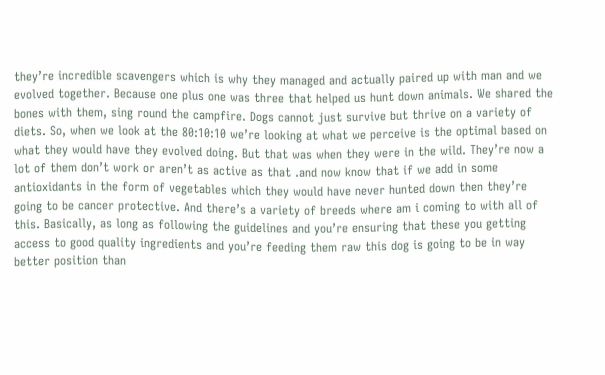they’re incredible scavengers which is why they managed and actually paired up with man and we evolved together. Because one plus one was three that helped us hunt down animals. We shared the bones with them, sing round the campfire. Dogs cannot just survive but thrive on a variety of diets. So, when we look at the 80:10:10 we’re looking at what we perceive is the optimal based on what they would have they evolved doing. But that was when they were in the wild. They’re now a lot of them don’t work or aren’t as active as that .and now know that if we add in some antioxidants in the form of vegetables which they would have never hunted down then they’re going to be cancer protective. And there’s a variety of breeds where am i coming to with all of this. Basically, as long as following the guidelines and you’re ensuring that these you getting access to good quality ingredients and you’re feeding them raw this dog is going to be in way better position than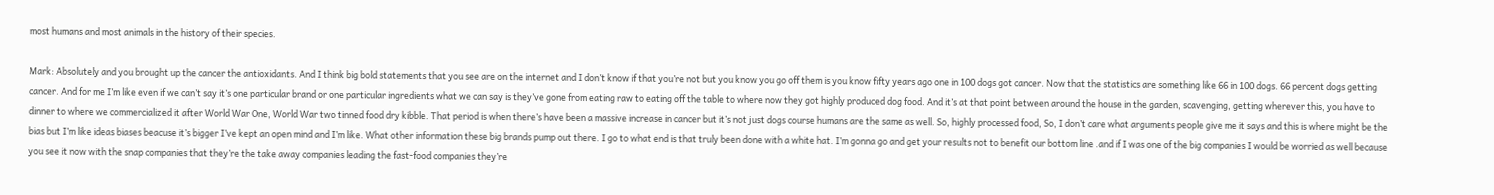most humans and most animals in the history of their species.

Mark: Absolutely and you brought up the cancer the antioxidants. And I think big bold statements that you see are on the internet and I don’t know if that you’re not but you know you go off them is you know fifty years ago one in 100 dogs got cancer. Now that the statistics are something like 66 in 100 dogs. 66 percent dogs getting cancer. And for me I’m like even if we can’t say it’s one particular brand or one particular ingredients what we can say is they’ve gone from eating raw to eating off the table to where now they got highly produced dog food. And it’s at that point between around the house in the garden, scavenging, getting wherever this, you have to dinner to where we commercialized it after World War One, World War two tinned food dry kibble. That period is when there’s have been a massive increase in cancer but it’s not just dogs course humans are the same as well. So, highly processed food, So, I don’t care what arguments people give me it says and this is where might be the bias but I’m like ideas biases beacuse it’s bigger I’ve kept an open mind and I’m like. What other information these big brands pump out there. I go to what end is that truly been done with a white hat. I’m gonna go and get your results not to benefit our bottom line .and if I was one of the big companies I would be worried as well because you see it now with the snap companies that they’re the take away companies leading the fast-food companies they’re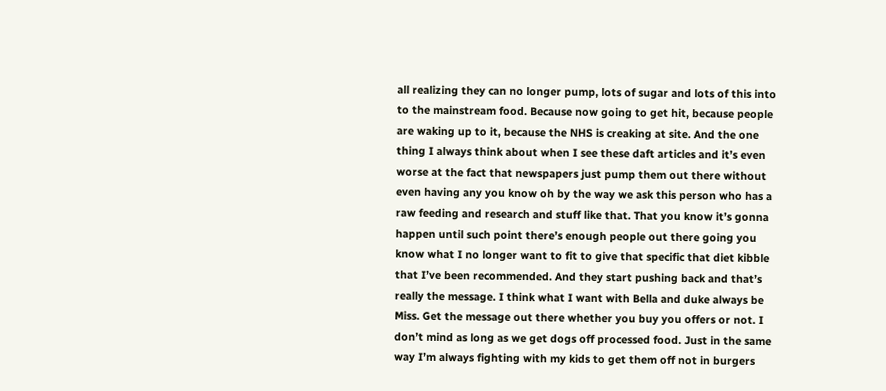all realizing they can no longer pump, lots of sugar and lots of this into to the mainstream food. Because now going to get hit, because people are waking up to it, because the NHS is creaking at site. And the one thing I always think about when I see these daft articles and it’s even worse at the fact that newspapers just pump them out there without even having any you know oh by the way we ask this person who has a raw feeding and research and stuff like that. That you know it’s gonna happen until such point there’s enough people out there going you know what I no longer want to fit to give that specific that diet kibble that I’ve been recommended. And they start pushing back and that’s really the message. I think what I want with Bella and duke always be Miss. Get the message out there whether you buy you offers or not. I don’t mind as long as we get dogs off processed food. Just in the same way I’m always fighting with my kids to get them off not in burgers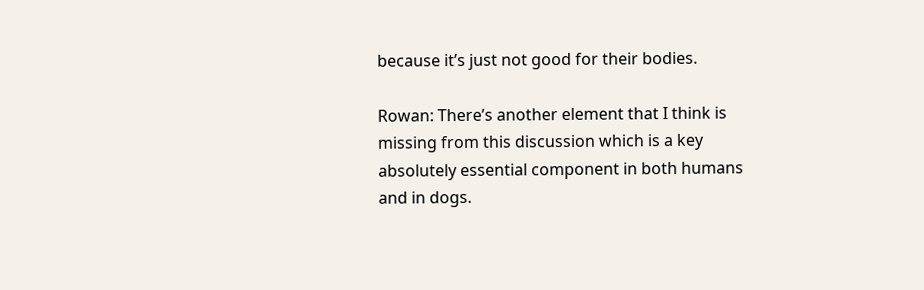because it’s just not good for their bodies.

Rowan: There’s another element that I think is missing from this discussion which is a key absolutely essential component in both humans and in dogs.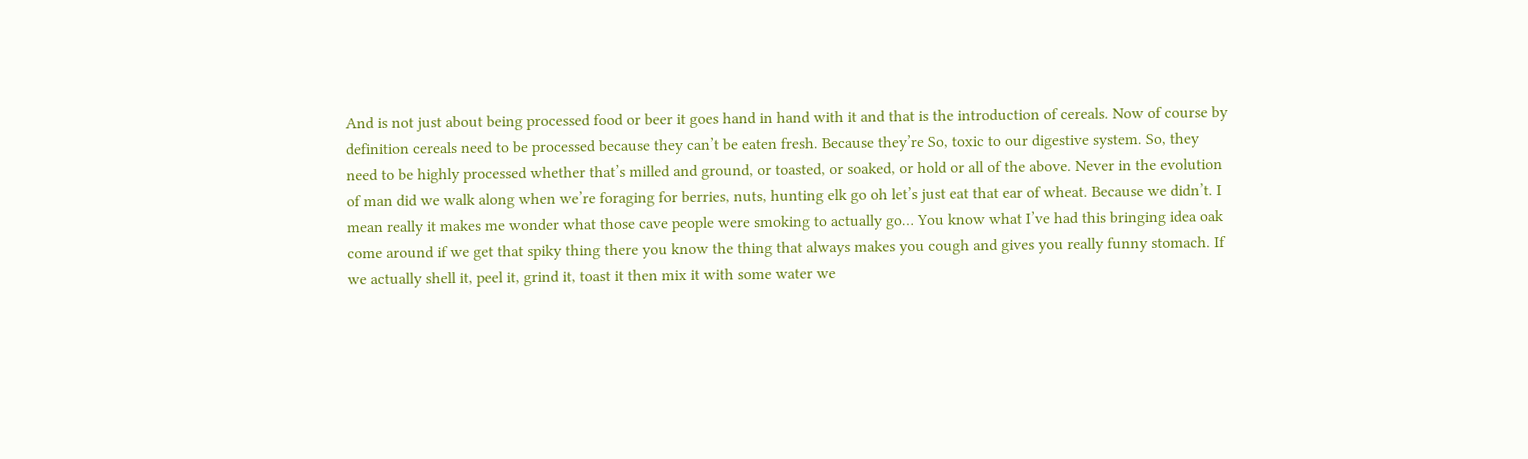And is not just about being processed food or beer it goes hand in hand with it and that is the introduction of cereals. Now of course by definition cereals need to be processed because they can’t be eaten fresh. Because they’re So, toxic to our digestive system. So, they need to be highly processed whether that’s milled and ground, or toasted, or soaked, or hold or all of the above. Never in the evolution of man did we walk along when we’re foraging for berries, nuts, hunting elk go oh let’s just eat that ear of wheat. Because we didn’t. I mean really it makes me wonder what those cave people were smoking to actually go… You know what I’ve had this bringing idea oak come around if we get that spiky thing there you know the thing that always makes you cough and gives you really funny stomach. If we actually shell it, peel it, grind it, toast it then mix it with some water we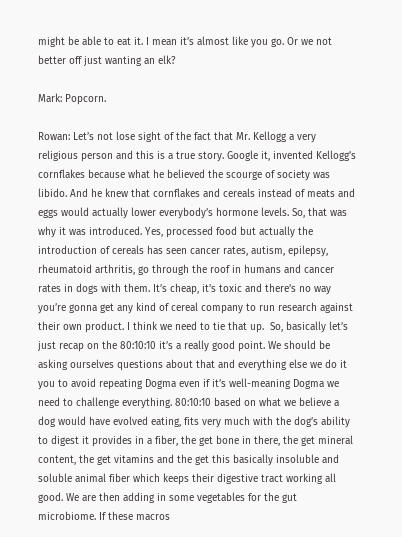might be able to eat it. I mean it’s almost like you go. Or we not better off just wanting an elk?

Mark: Popcorn.

Rowan: Let’s not lose sight of the fact that Mr. Kellogg a very religious person and this is a true story. Google it, invented Kellogg’s cornflakes because what he believed the scourge of society was libido. And he knew that cornflakes and cereals instead of meats and eggs would actually lower everybody’s hormone levels. So, that was why it was introduced. Yes, processed food but actually the introduction of cereals has seen cancer rates, autism, epilepsy, rheumatoid arthritis, go through the roof in humans and cancer rates in dogs with them. It’s cheap, it’s toxic and there’s no way you’re gonna get any kind of cereal company to run research against their own product. I think we need to tie that up.  So, basically let’s just recap on the 80:10:10 it’s a really good point. We should be asking ourselves questions about that and everything else we do it you to avoid repeating Dogma even if it’s well-meaning Dogma we need to challenge everything. 80:10:10 based on what we believe a dog would have evolved eating, fits very much with the dog’s ability to digest it provides in a fiber, the get bone in there, the get mineral content, the get vitamins and the get this basically insoluble and soluble animal fiber which keeps their digestive tract working all good. We are then adding in some vegetables for the gut microbiome. If these macros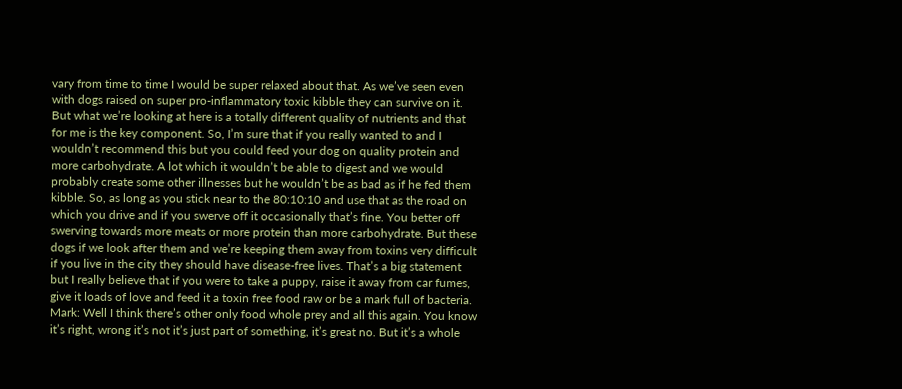vary from time to time I would be super relaxed about that. As we’ve seen even with dogs raised on super pro-inflammatory toxic kibble they can survive on it. But what we’re looking at here is a totally different quality of nutrients and that for me is the key component. So, I’m sure that if you really wanted to and I wouldn’t recommend this but you could feed your dog on quality protein and more carbohydrate. A lot which it wouldn’t be able to digest and we would probably create some other illnesses but he wouldn’t be as bad as if he fed them kibble. So, as long as you stick near to the 80:10:10 and use that as the road on which you drive and if you swerve off it occasionally that’s fine. You better off swerving towards more meats or more protein than more carbohydrate. But these dogs if we look after them and we’re keeping them away from toxins very difficult if you live in the city they should have disease-free lives. That’s a big statement but I really believe that if you were to take a puppy, raise it away from car fumes, give it loads of love and feed it a toxin free food raw or be a mark full of bacteria. Mark: Well I think there’s other only food whole prey and all this again. You know it’s right, wrong it’s not it’s just part of something, it’s great no. But it’s a whole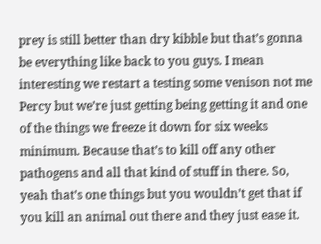prey is still better than dry kibble but that’s gonna be everything like back to you guys. I mean interesting we restart a testing some venison not me Percy but we’re just getting being getting it and one of the things we freeze it down for six weeks minimum. Because that’s to kill off any other pathogens and all that kind of stuff in there. So, yeah that’s one things but you wouldn’t get that if you kill an animal out there and they just ease it.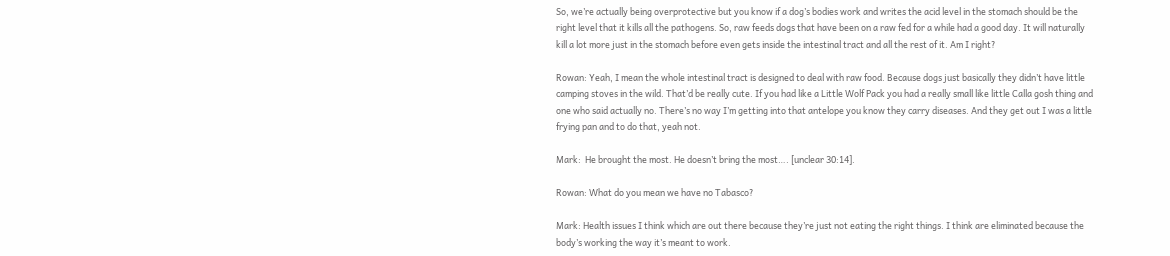So, we’re actually being overprotective but you know if a dog’s bodies work and writes the acid level in the stomach should be the right level that it kills all the pathogens. So, raw feeds dogs that have been on a raw fed for a while had a good day. It will naturally kill a lot more just in the stomach before even gets inside the intestinal tract and all the rest of it. Am I right?

Rowan: Yeah, I mean the whole intestinal tract is designed to deal with raw food. Because dogs just basically they didn’t have little camping stoves in the wild. That’d be really cute. If you had like a Little Wolf Pack you had a really small like little Calla gosh thing and one who said actually no. There’s no way I’m getting into that antelope you know they carry diseases. And they get out I was a little frying pan and to do that, yeah not.

Mark:  He brought the most. He doesn’t bring the most…. [unclear 30:14].

Rowan: What do you mean we have no Tabasco?

Mark: Health issues I think which are out there because they’re just not eating the right things. I think are eliminated because the body’s working the way it’s meant to work.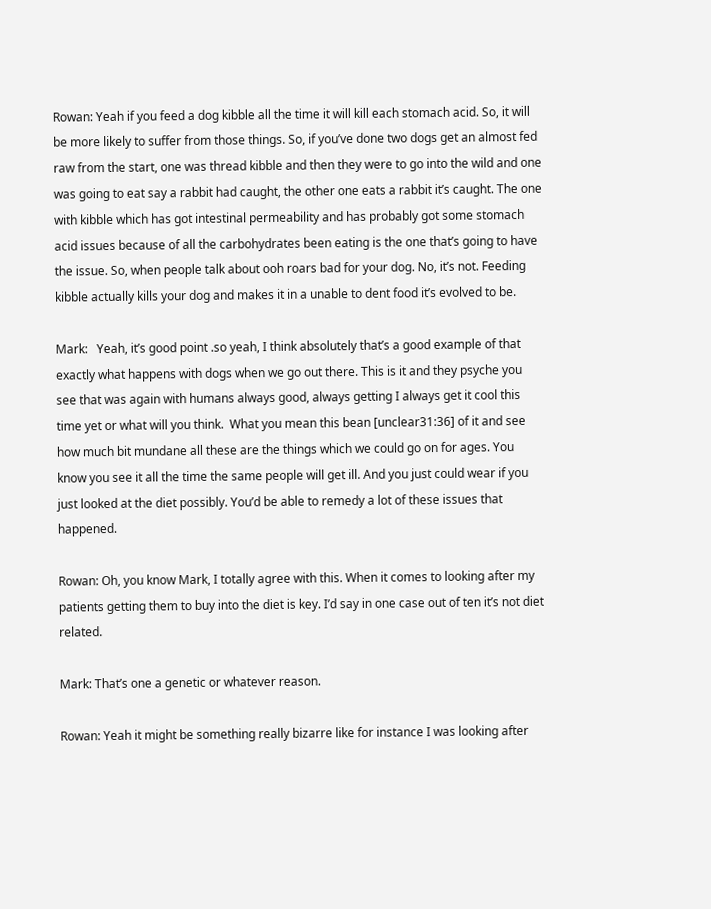Rowan: Yeah if you feed a dog kibble all the time it will kill each stomach acid. So, it will be more likely to suffer from those things. So, if you’ve done two dogs get an almost fed raw from the start, one was thread kibble and then they were to go into the wild and one was going to eat say a rabbit had caught, the other one eats a rabbit it’s caught. The one with kibble which has got intestinal permeability and has probably got some stomach acid issues because of all the carbohydrates been eating is the one that’s going to have the issue. So, when people talk about ooh roars bad for your dog. No, it’s not. Feeding kibble actually kills your dog and makes it in a unable to dent food it’s evolved to be.

Mark:   Yeah, it’s good point .so yeah, I think absolutely that’s a good example of that exactly what happens with dogs when we go out there. This is it and they psyche you see that was again with humans always good, always getting I always get it cool this time yet or what will you think.  What you mean this bean [unclear31:36] of it and see how much bit mundane all these are the things which we could go on for ages. You know you see it all the time the same people will get ill. And you just could wear if you just looked at the diet possibly. You’d be able to remedy a lot of these issues that happened.

Rowan: Oh, you know Mark, I totally agree with this. When it comes to looking after my patients getting them to buy into the diet is key. I’d say in one case out of ten it’s not diet related.

Mark: That’s one a genetic or whatever reason.

Rowan: Yeah it might be something really bizarre like for instance I was looking after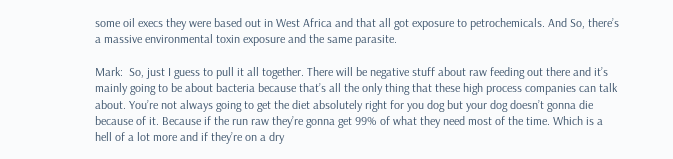some oil execs they were based out in West Africa and that all got exposure to petrochemicals. And So, there’s a massive environmental toxin exposure and the same parasite.

Mark:  So, just I guess to pull it all together. There will be negative stuff about raw feeding out there and it’s mainly going to be about bacteria because that’s all the only thing that these high process companies can talk about. You’re not always going to get the diet absolutely right for you dog but your dog doesn’t gonna die because of it. Because if the run raw they’re gonna get 99% of what they need most of the time. Which is a hell of a lot more and if they’re on a dry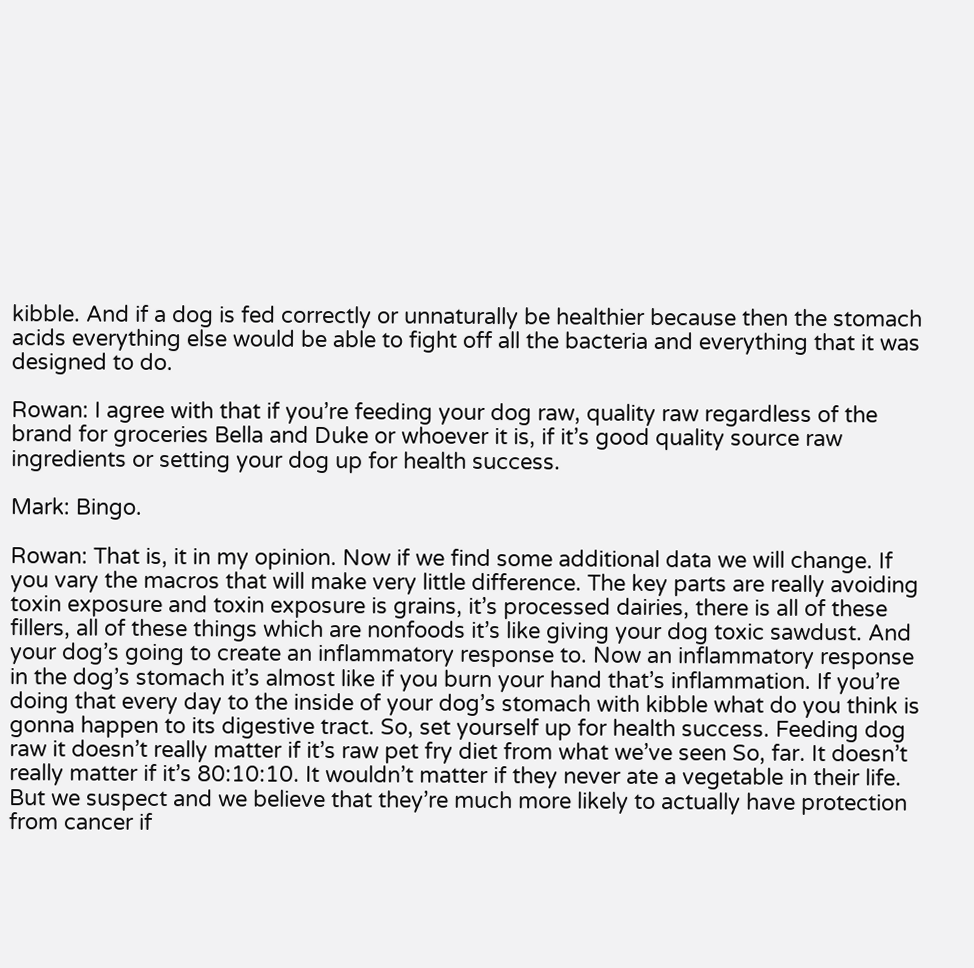kibble. And if a dog is fed correctly or unnaturally be healthier because then the stomach acids everything else would be able to fight off all the bacteria and everything that it was designed to do.

Rowan: I agree with that if you’re feeding your dog raw, quality raw regardless of the brand for groceries Bella and Duke or whoever it is, if it’s good quality source raw ingredients or setting your dog up for health success.

Mark: Bingo.

Rowan: That is, it in my opinion. Now if we find some additional data we will change. If you vary the macros that will make very little difference. The key parts are really avoiding toxin exposure and toxin exposure is grains, it’s processed dairies, there is all of these fillers, all of these things which are nonfoods it’s like giving your dog toxic sawdust. And your dog’s going to create an inflammatory response to. Now an inflammatory response in the dog’s stomach it’s almost like if you burn your hand that’s inflammation. If you’re doing that every day to the inside of your dog’s stomach with kibble what do you think is gonna happen to its digestive tract. So, set yourself up for health success. Feeding dog raw it doesn’t really matter if it’s raw pet fry diet from what we’ve seen So, far. It doesn’t really matter if it’s 80:10:10. It wouldn’t matter if they never ate a vegetable in their life. But we suspect and we believe that they’re much more likely to actually have protection from cancer if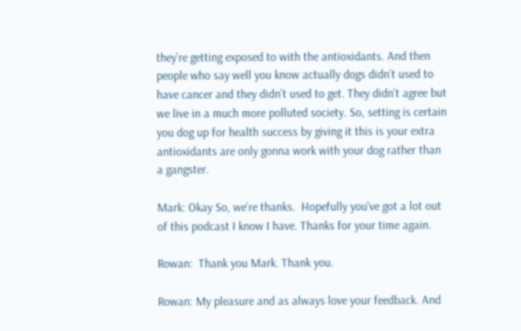they’re getting exposed to with the antioxidants. And then people who say well you know actually dogs didn’t used to have cancer and they didn’t used to get. They didn’t agree but we live in a much more polluted society. So, setting is certain you dog up for health success by giving it this is your extra antioxidants are only gonna work with your dog rather than a gangster.

Mark: Okay So, we’re thanks.  Hopefully you’ve got a lot out of this podcast I know I have. Thanks for your time again.

Rowan:  Thank you Mark. Thank you.

Rowan: My pleasure and as always love your feedback. And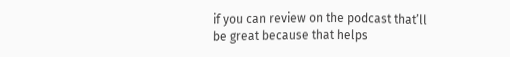if you can review on the podcast that’ll be great because that helps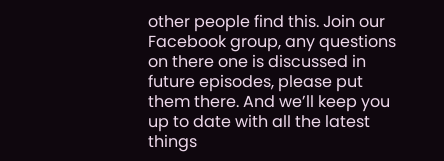other people find this. Join our Facebook group, any questions on there one is discussed in future episodes, please put them there. And we’ll keep you up to date with all the latest things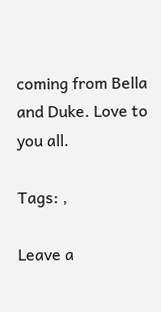coming from Bella and Duke. Love to you all.

Tags: ,

Leave a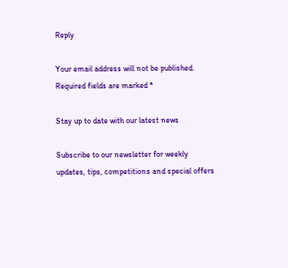Reply

Your email address will not be published. Required fields are marked *

Stay up to date with our latest news

Subscribe to our newsletter for weekly updates, tips, competitions and special offers